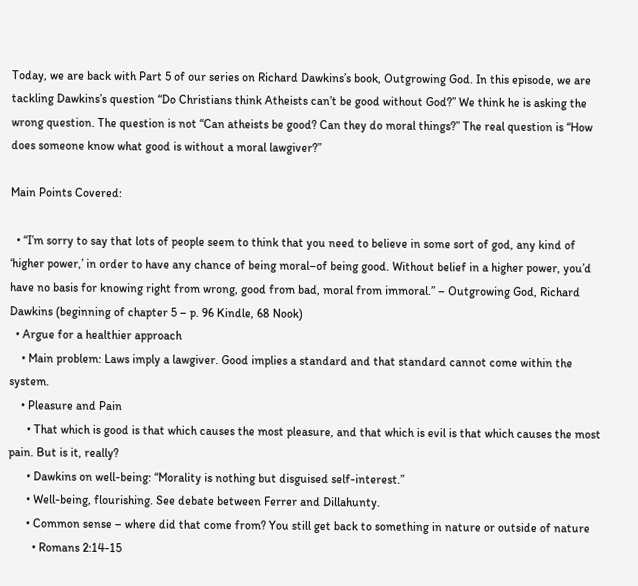Today, we are back with Part 5 of our series on Richard Dawkins’s book, Outgrowing God. In this episode, we are tackling Dawkins’s question “Do Christians think Atheists can’t be good without God?” We think he is asking the wrong question. The question is not “Can atheists be good? Can they do moral things?” The real question is “How does someone know what good is without a moral lawgiver?”

Main Points Covered:

  • “I’m sorry to say that lots of people seem to think that you need to believe in some sort of god, any kind of ‘higher power,’ in order to have any chance of being moral–of being good. Without belief in a higher power, you’d have no basis for knowing right from wrong, good from bad, moral from immoral.” – Outgrowing God, Richard Dawkins (beginning of chapter 5 – p. 96 Kindle, 68 Nook)
  • Argue for a healthier approach
    • Main problem: Laws imply a lawgiver. Good implies a standard and that standard cannot come within the system.
    • Pleasure and Pain
      • That which is good is that which causes the most pleasure, and that which is evil is that which causes the most pain. But is it, really?
      • Dawkins on well-being: “Morality is nothing but disguised self-interest.”
      • Well-being, flourishing. See debate between Ferrer and Dillahunty.
      • Common sense – where did that come from? You still get back to something in nature or outside of nature
        • Romans 2:14-15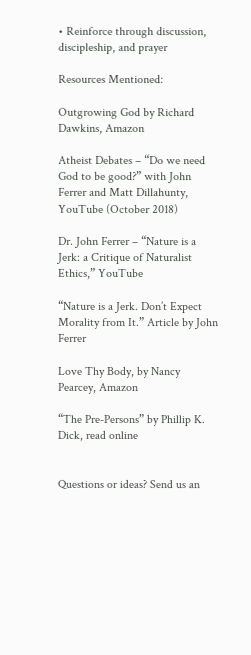• Reinforce through discussion, discipleship, and prayer

Resources Mentioned:

Outgrowing God by Richard Dawkins, Amazon

Atheist Debates – “Do we need God to be good?” with John Ferrer and Matt Dillahunty, YouTube (October 2018)

Dr. John Ferrer – “Nature is a Jerk: a Critique of Naturalist Ethics,” YouTube

“Nature is a Jerk. Don’t Expect Morality from It.” Article by John Ferrer

Love Thy Body, by Nancy Pearcey, Amazon

“The Pre-Persons” by Phillip K. Dick, read online


Questions or ideas? Send us an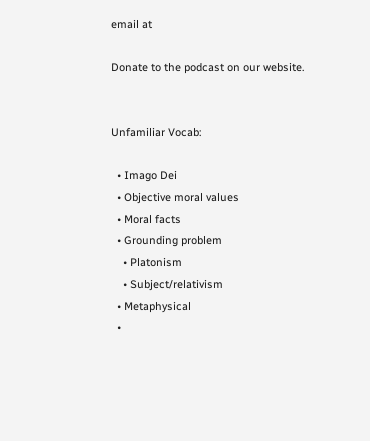email at

Donate to the podcast on our website.


Unfamiliar Vocab:

  • Imago Dei
  • Objective moral values
  • Moral facts
  • Grounding problem
    • Platonism
    • Subject/relativism
  • Metaphysical
  •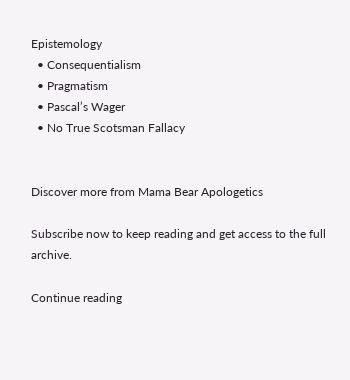Epistemology
  • Consequentialism
  • Pragmatism
  • Pascal’s Wager
  • No True Scotsman Fallacy


Discover more from Mama Bear Apologetics

Subscribe now to keep reading and get access to the full archive.

Continue reading